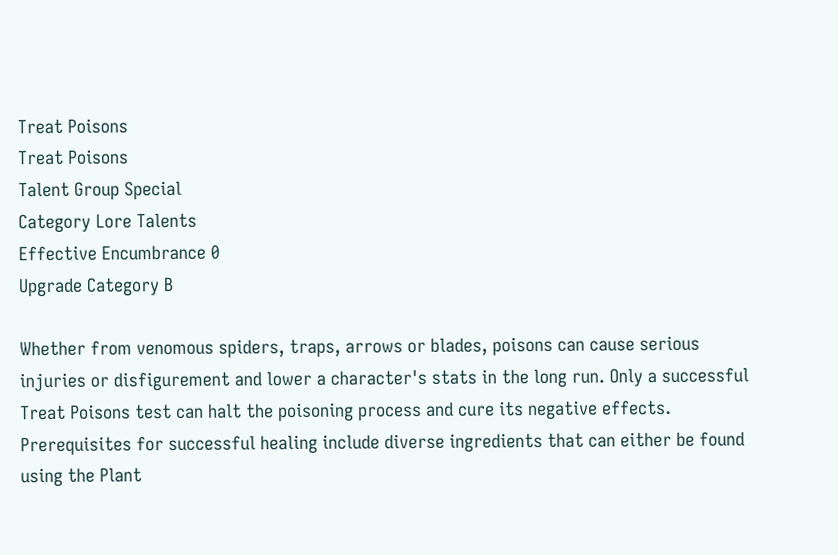Treat Poisons
Treat Poisons
Talent Group Special
Category Lore Talents
Effective Encumbrance 0
Upgrade Category B

Whether from venomous spiders, traps, arrows or blades, poisons can cause serious injuries or disfigurement and lower a character's stats in the long run. Only a successful Treat Poisons test can halt the poisoning process and cure its negative effects. Prerequisites for successful healing include diverse ingredients that can either be found using the Plant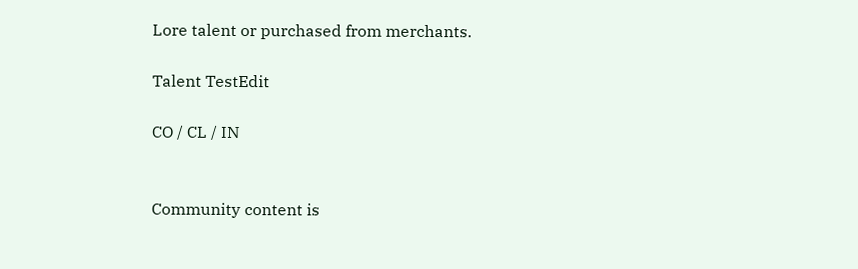Lore talent or purchased from merchants.

Talent TestEdit

CO / CL / IN


Community content is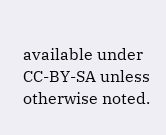available under CC-BY-SA unless otherwise noted.